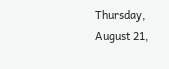Thursday, August 21,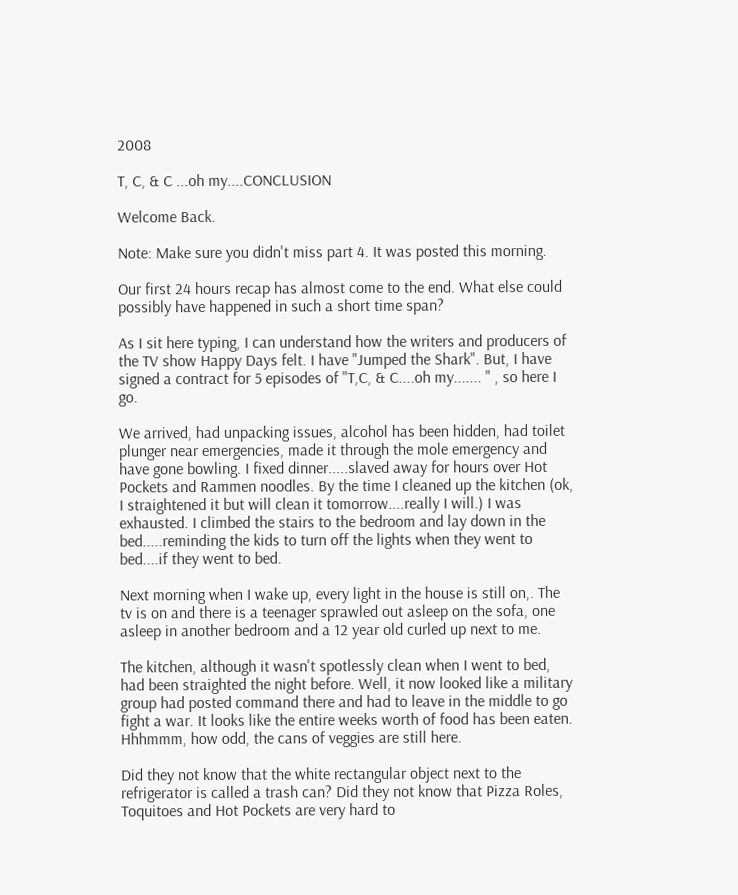2008

T, C, & C ...oh my....CONCLUSION

Welcome Back.

Note: Make sure you didn't miss part 4. It was posted this morning.

Our first 24 hours recap has almost come to the end. What else could possibly have happened in such a short time span?

As I sit here typing, I can understand how the writers and producers of the TV show Happy Days felt. I have "Jumped the Shark". But, I have signed a contract for 5 episodes of "T,C, & C....oh my....... " , so here I go.

We arrived, had unpacking issues, alcohol has been hidden, had toilet plunger near emergencies, made it through the mole emergency and have gone bowling. I fixed dinner.....slaved away for hours over Hot Pockets and Rammen noodles. By the time I cleaned up the kitchen (ok, I straightened it but will clean it tomorrow....really I will.) I was exhausted. I climbed the stairs to the bedroom and lay down in the bed.....reminding the kids to turn off the lights when they went to bed....if they went to bed.

Next morning when I wake up, every light in the house is still on,. The tv is on and there is a teenager sprawled out asleep on the sofa, one asleep in another bedroom and a 12 year old curled up next to me.

The kitchen, although it wasn't spotlessly clean when I went to bed, had been straighted the night before. Well, it now looked like a military group had posted command there and had to leave in the middle to go fight a war. It looks like the entire weeks worth of food has been eaten. Hhhmmm, how odd, the cans of veggies are still here.

Did they not know that the white rectangular object next to the refrigerator is called a trash can? Did they not know that Pizza Roles, Toquitoes and Hot Pockets are very hard to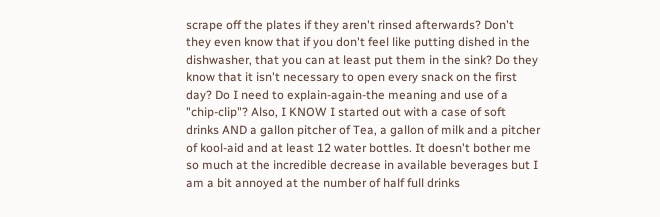scrape off the plates if they aren't rinsed afterwards? Don't they even know that if you don't feel like putting dished in the dishwasher, that you can at least put them in the sink? Do they know that it isn't necessary to open every snack on the first day? Do I need to explain-again-the meaning and use of a "chip-clip"? Also, I KNOW I started out with a case of soft drinks AND a gallon pitcher of Tea, a gallon of milk and a pitcher of kool-aid and at least 12 water bottles. It doesn't bother me so much at the incredible decrease in available beverages but I am a bit annoyed at the number of half full drinks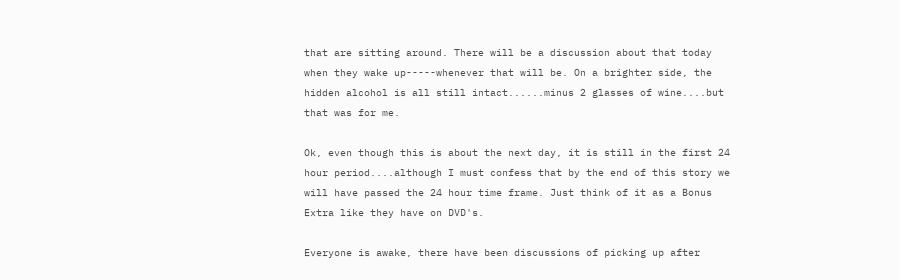that are sitting around. There will be a discussion about that today when they wake up-----whenever that will be. On a brighter side, the hidden alcohol is all still intact......minus 2 glasses of wine....but that was for me.

Ok, even though this is about the next day, it is still in the first 24 hour period....although I must confess that by the end of this story we will have passed the 24 hour time frame. Just think of it as a Bonus Extra like they have on DVD's.

Everyone is awake, there have been discussions of picking up after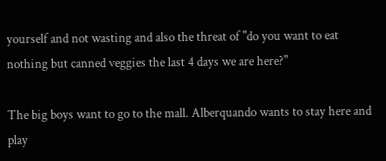yourself and not wasting and also the threat of "do you want to eat nothing but canned veggies the last 4 days we are here?"

The big boys want to go to the mall. Alberquando wants to stay here and play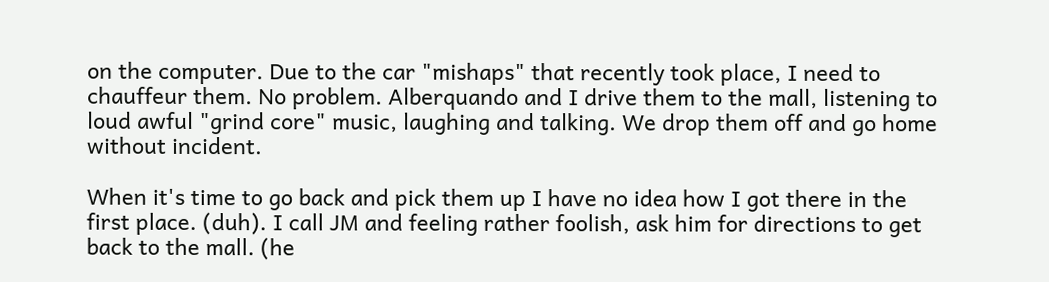on the computer. Due to the car "mishaps" that recently took place, I need to chauffeur them. No problem. Alberquando and I drive them to the mall, listening to loud awful "grind core" music, laughing and talking. We drop them off and go home without incident.

When it's time to go back and pick them up I have no idea how I got there in the first place. (duh). I call JM and feeling rather foolish, ask him for directions to get back to the mall. (he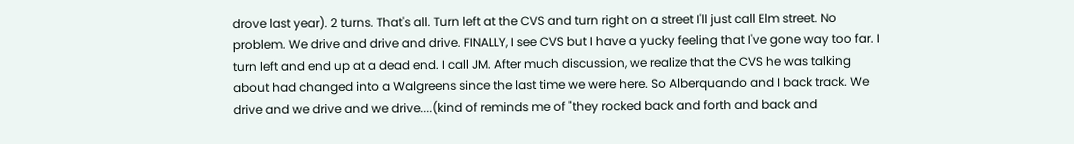drove last year). 2 turns. That's all. Turn left at the CVS and turn right on a street I'll just call Elm street. No problem. We drive and drive and drive. FINALLY, I see CVS but I have a yucky feeling that I've gone way too far. I turn left and end up at a dead end. I call JM. After much discussion, we realize that the CVS he was talking about had changed into a Walgreens since the last time we were here. So Alberquando and I back track. We drive and we drive and we drive....(kind of reminds me of "they rocked back and forth and back and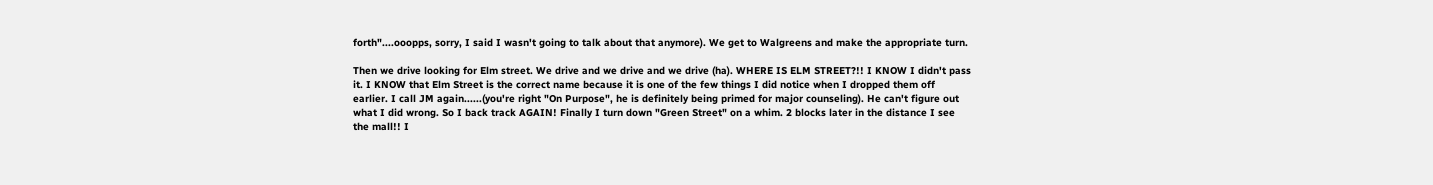forth"....ooopps, sorry, I said I wasn't going to talk about that anymore). We get to Walgreens and make the appropriate turn.

Then we drive looking for Elm street. We drive and we drive and we drive (ha). WHERE IS ELM STREET?!! I KNOW I didn't pass it. I KNOW that Elm Street is the correct name because it is one of the few things I did notice when I dropped them off earlier. I call JM again......(you're right "On Purpose", he is definitely being primed for major counseling). He can't figure out what I did wrong. So I back track AGAIN! Finally I turn down "Green Street" on a whim. 2 blocks later in the distance I see the mall!! I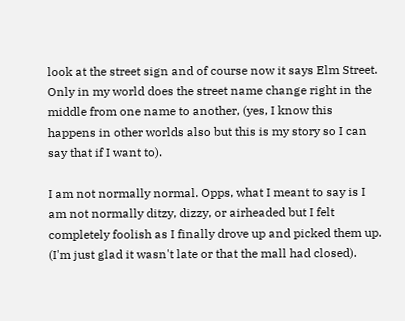look at the street sign and of course now it says Elm Street. Only in my world does the street name change right in the middle from one name to another, (yes, I know this happens in other worlds also but this is my story so I can say that if I want to).

I am not normally normal. Opps, what I meant to say is I am not normally ditzy, dizzy, or airheaded but I felt completely foolish as I finally drove up and picked them up. (I'm just glad it wasn't late or that the mall had closed).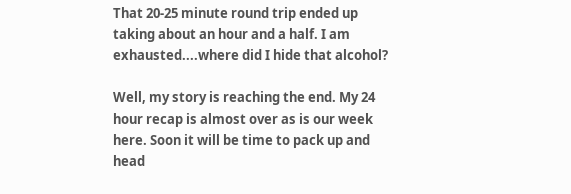That 20-25 minute round trip ended up taking about an hour and a half. I am exhausted....where did I hide that alcohol?

Well, my story is reaching the end. My 24 hour recap is almost over as is our week here. Soon it will be time to pack up and head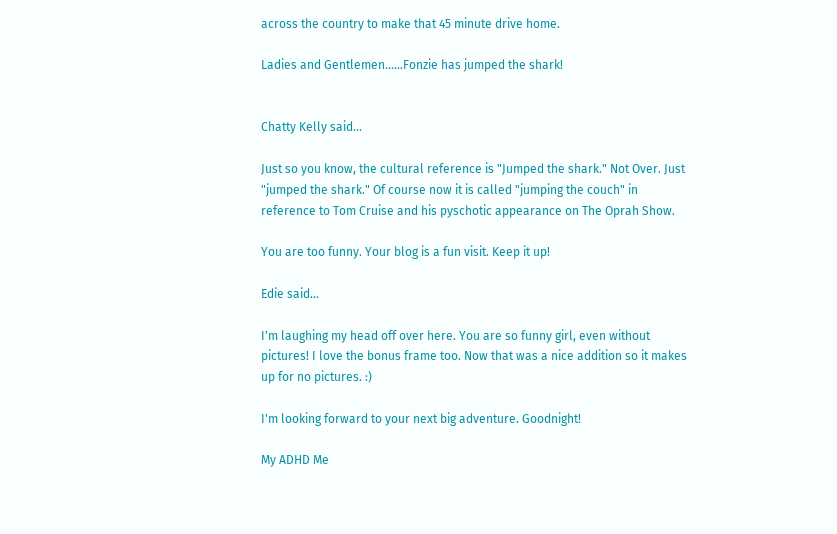across the country to make that 45 minute drive home.

Ladies and Gentlemen......Fonzie has jumped the shark!


Chatty Kelly said...

Just so you know, the cultural reference is "Jumped the shark." Not Over. Just "jumped the shark." Of course now it is called "jumping the couch" in reference to Tom Cruise and his pyschotic appearance on The Oprah Show.

You are too funny. Your blog is a fun visit. Keep it up!

Edie said...

I'm laughing my head off over here. You are so funny girl, even without pictures! I love the bonus frame too. Now that was a nice addition so it makes up for no pictures. :)

I'm looking forward to your next big adventure. Goodnight!

My ADHD Me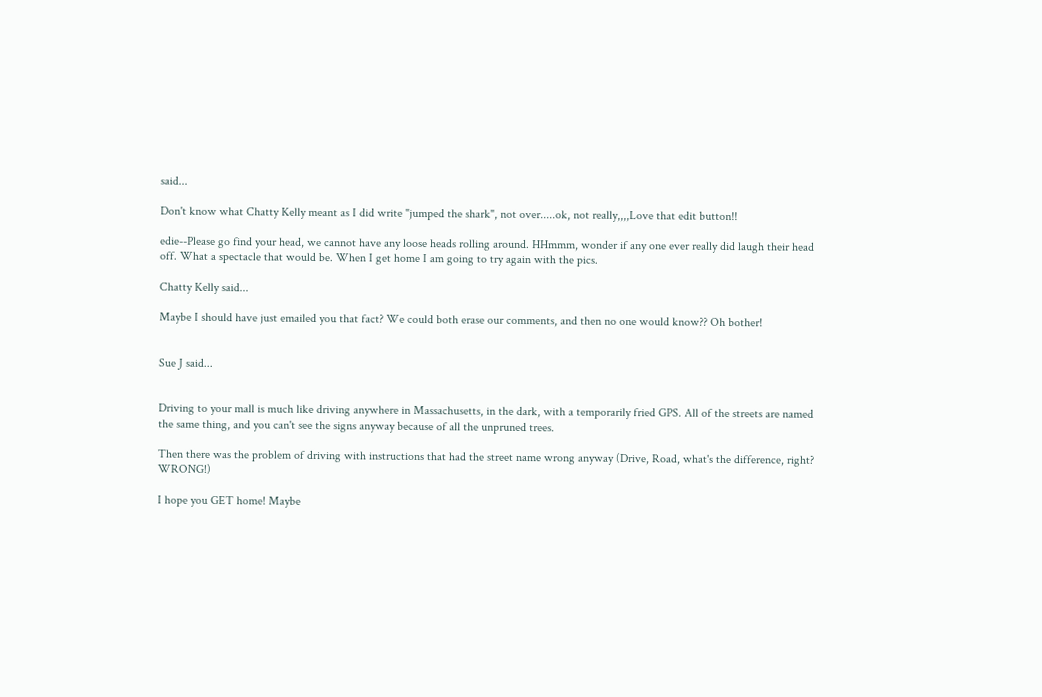said...

Don't know what Chatty Kelly meant as I did write "jumped the shark", not over.....ok, not really,,,,Love that edit button!!

edie--Please go find your head, we cannot have any loose heads rolling around. HHmmm, wonder if any one ever really did laugh their head off. What a spectacle that would be. When I get home I am going to try again with the pics.

Chatty Kelly said...

Maybe I should have just emailed you that fact? We could both erase our comments, and then no one would know?? Oh bother!


Sue J said...


Driving to your mall is much like driving anywhere in Massachusetts, in the dark, with a temporarily fried GPS. All of the streets are named the same thing, and you can't see the signs anyway because of all the unpruned trees.

Then there was the problem of driving with instructions that had the street name wrong anyway (Drive, Road, what's the difference, right? WRONG!)

I hope you GET home! Maybe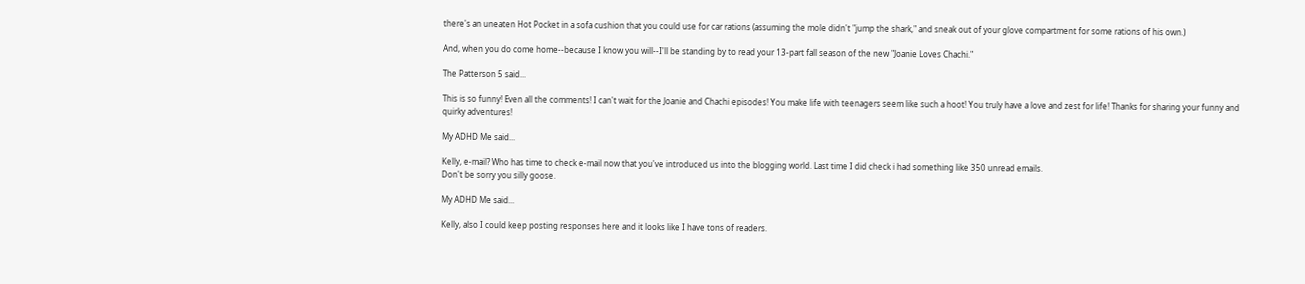there's an uneaten Hot Pocket in a sofa cushion that you could use for car rations (assuming the mole didn't "jump the shark," and sneak out of your glove compartment for some rations of his own.)

And, when you do come home--because I know you will--I'll be standing by to read your 13-part fall season of the new "Joanie Loves Chachi."

The Patterson 5 said...

This is so funny! Even all the comments! I can't wait for the Joanie and Chachi episodes! You make life with teenagers seem like such a hoot! You truly have a love and zest for life! Thanks for sharing your funny and quirky adventures!

My ADHD Me said...

Kelly, e-mail? Who has time to check e-mail now that you've introduced us into the blogging world. Last time I did check i had something like 350 unread emails.
Don't be sorry you silly goose.

My ADHD Me said...

Kelly, also I could keep posting responses here and it looks like I have tons of readers.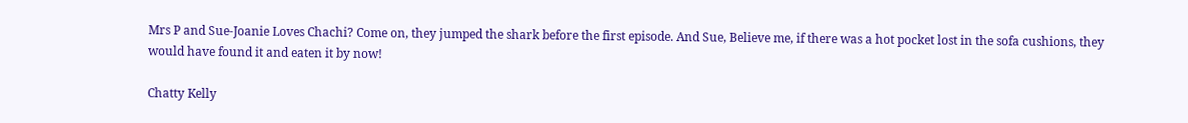Mrs P and Sue-Joanie Loves Chachi? Come on, they jumped the shark before the first episode. And Sue, Believe me, if there was a hot pocket lost in the sofa cushions, they would have found it and eaten it by now!

Chatty Kelly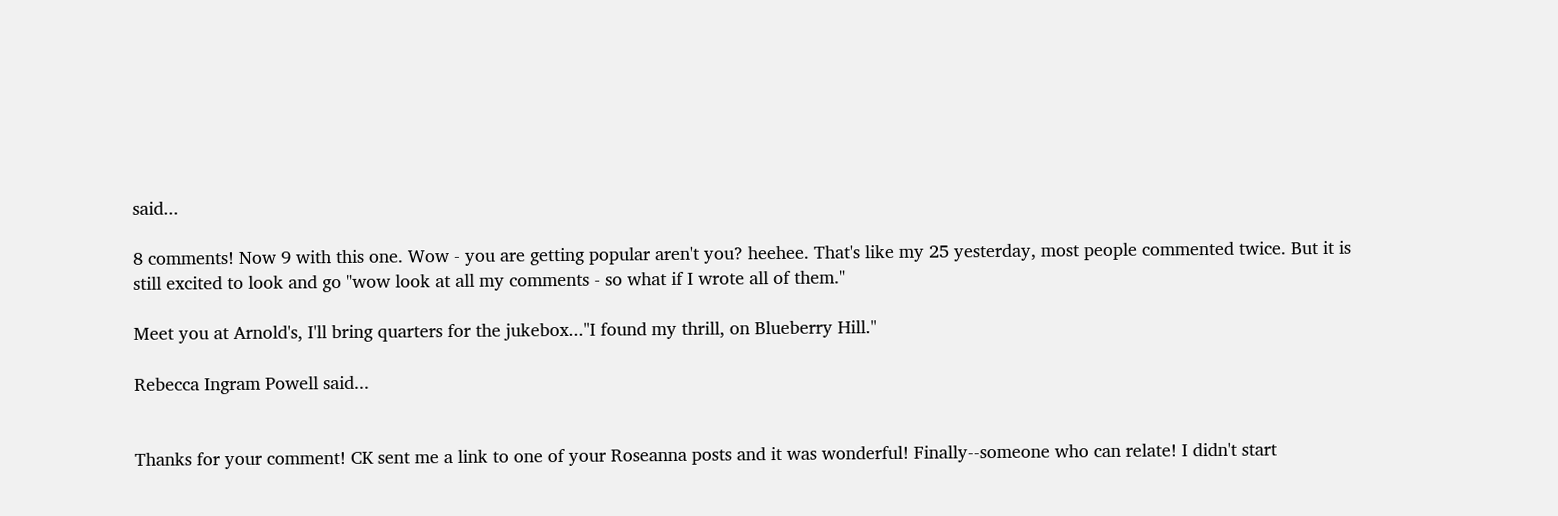said...

8 comments! Now 9 with this one. Wow - you are getting popular aren't you? heehee. That's like my 25 yesterday, most people commented twice. But it is still excited to look and go "wow look at all my comments - so what if I wrote all of them."

Meet you at Arnold's, I'll bring quarters for the jukebox..."I found my thrill, on Blueberry Hill."

Rebecca Ingram Powell said...


Thanks for your comment! CK sent me a link to one of your Roseanna posts and it was wonderful! Finally--someone who can relate! I didn't start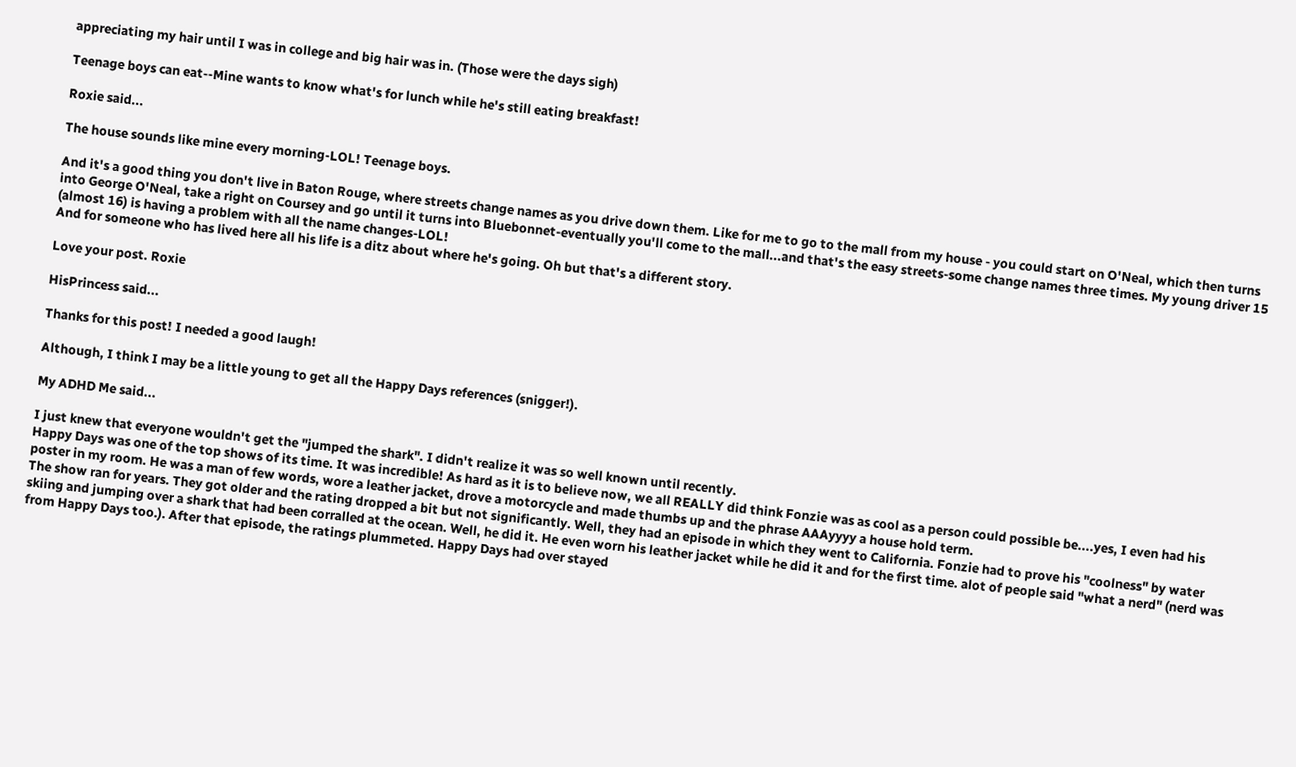appreciating my hair until I was in college and big hair was in. (Those were the days sigh)

Teenage boys can eat--Mine wants to know what's for lunch while he's still eating breakfast!

Roxie said...

The house sounds like mine every morning-LOL! Teenage boys.

And it's a good thing you don't live in Baton Rouge, where streets change names as you drive down them. Like for me to go to the mall from my house - you could start on O'Neal, which then turns into George O'Neal, take a right on Coursey and go until it turns into Bluebonnet-eventually you'll come to the mall...and that's the easy streets-some change names three times. My young driver 15 (almost 16) is having a problem with all the name changes-LOL!
And for someone who has lived here all his life is a ditz about where he's going. Oh but that's a different story.

Love your post. Roxie

HisPrincess said...

Thanks for this post! I needed a good laugh!

Although, I think I may be a little young to get all the Happy Days references (snigger!).

My ADHD Me said...

I just knew that everyone wouldn't get the "jumped the shark". I didn't realize it was so well known until recently.
Happy Days was one of the top shows of its time. It was incredible! As hard as it is to believe now, we all REALLY did think Fonzie was as cool as a person could possible be....yes, I even had his poster in my room. He was a man of few words, wore a leather jacket, drove a motorcycle and made thumbs up and the phrase AAAyyyy a house hold term.
The show ran for years. They got older and the rating dropped a bit but not significantly. Well, they had an episode in which they went to California. Fonzie had to prove his "coolness" by water skiing and jumping over a shark that had been corralled at the ocean. Well, he did it. He even worn his leather jacket while he did it and for the first time. alot of people said "what a nerd" (nerd was from Happy Days too.). After that episode, the ratings plummeted. Happy Days had over stayed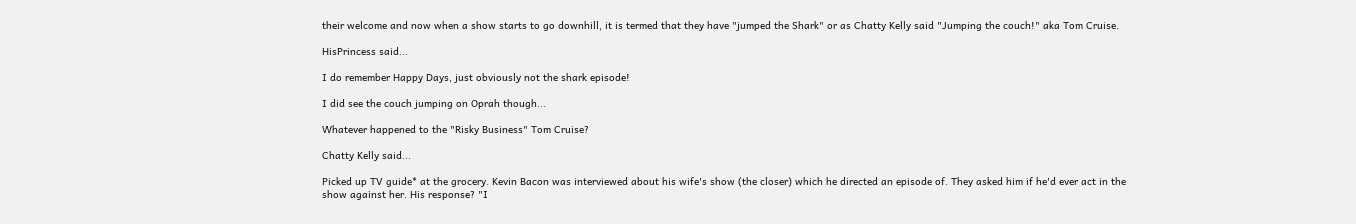their welcome and now when a show starts to go downhill, it is termed that they have "jumped the Shark" or as Chatty Kelly said "Jumping the couch!" aka Tom Cruise.

HisPrincess said...

I do remember Happy Days, just obviously not the shark episode!

I did see the couch jumping on Oprah though...

Whatever happened to the "Risky Business" Tom Cruise?

Chatty Kelly said...

Picked up TV guide* at the grocery. Kevin Bacon was interviewed about his wife's show (the closer) which he directed an episode of. They asked him if he'd ever act in the show against her. His response? "I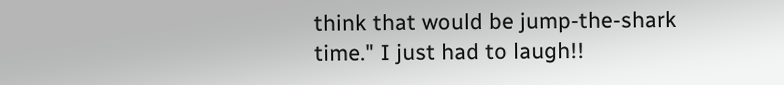think that would be jump-the-shark time." I just had to laugh!!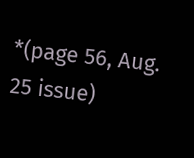*(page 56, Aug. 25 issue)